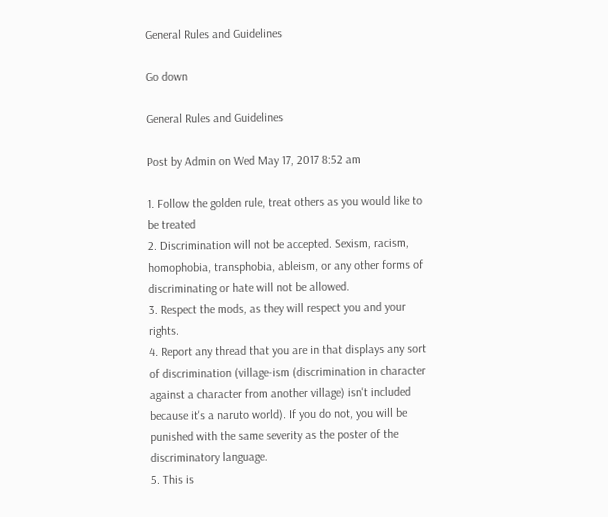General Rules and Guidelines

Go down

General Rules and Guidelines

Post by Admin on Wed May 17, 2017 8:52 am

1. Follow the golden rule, treat others as you would like to be treated
2. Discrimination will not be accepted. Sexism, racism, homophobia, transphobia, ableism, or any other forms of discriminating or hate will not be allowed.
3. Respect the mods, as they will respect you and your rights.
4. Report any thread that you are in that displays any sort of discrimination (village-ism (discrimination in character against a character from another village) isn't included because it's a naruto world). If you do not, you will be punished with the same severity as the poster of the discriminatory language.
5. This is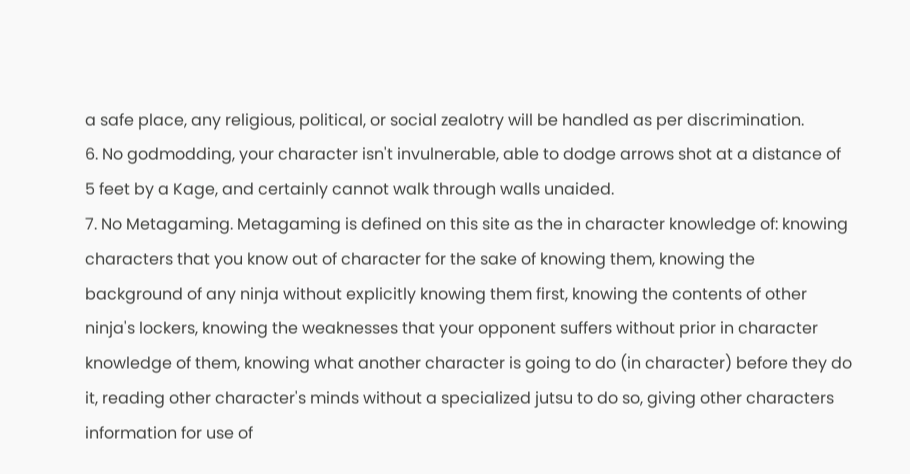a safe place, any religious, political, or social zealotry will be handled as per discrimination.
6. No godmodding, your character isn't invulnerable, able to dodge arrows shot at a distance of 5 feet by a Kage, and certainly cannot walk through walls unaided.
7. No Metagaming. Metagaming is defined on this site as the in character knowledge of: knowing characters that you know out of character for the sake of knowing them, knowing the background of any ninja without explicitly knowing them first, knowing the contents of other ninja's lockers, knowing the weaknesses that your opponent suffers without prior in character knowledge of them, knowing what another character is going to do (in character) before they do it, reading other character's minds without a specialized jutsu to do so, giving other characters information for use of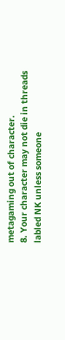metagaming out of character.
8. Your character may not die in threads labled NK unless someone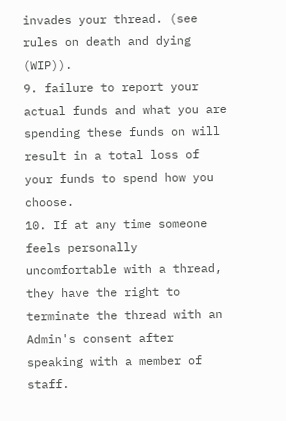invades your thread. (see rules on death and dying (WIP)).
9. failure to report your actual funds and what you are spending these funds on will result in a total loss of your funds to spend how you choose.
10. If at any time someone feels personally uncomfortable with a thread, they have the right to terminate the thread with an Admin's consent after speaking with a member of staff.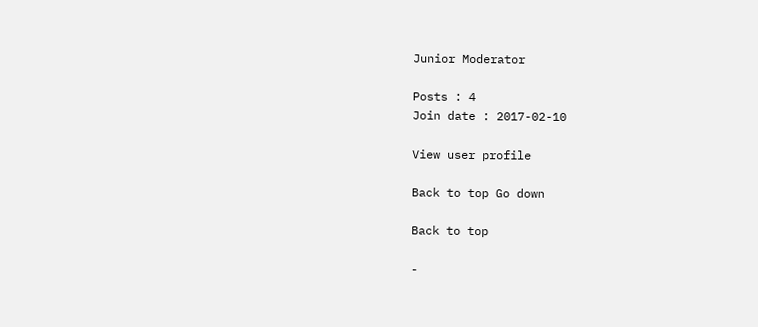Junior Moderator

Posts : 4
Join date : 2017-02-10

View user profile

Back to top Go down

Back to top

-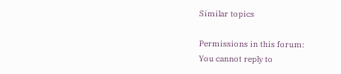Similar topics

Permissions in this forum:
You cannot reply to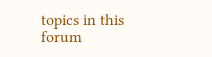topics in this forum